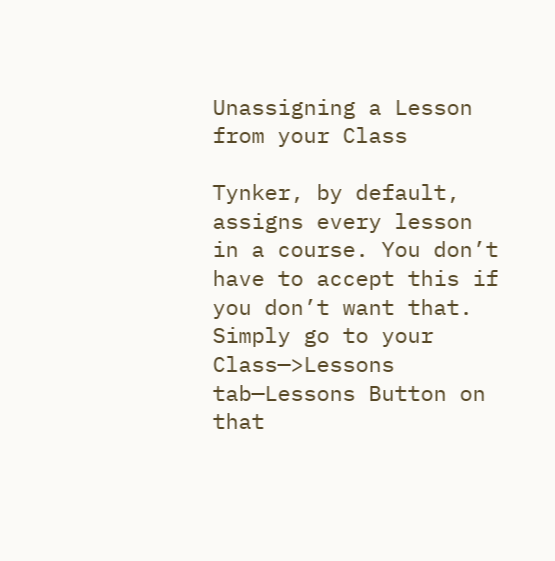Unassigning a Lesson from your Class

Tynker, by default, assigns every lesson in a course. You don’t have to accept this if you don’t want that. Simply go to your Class—>Lessons tab—Lessons Button on that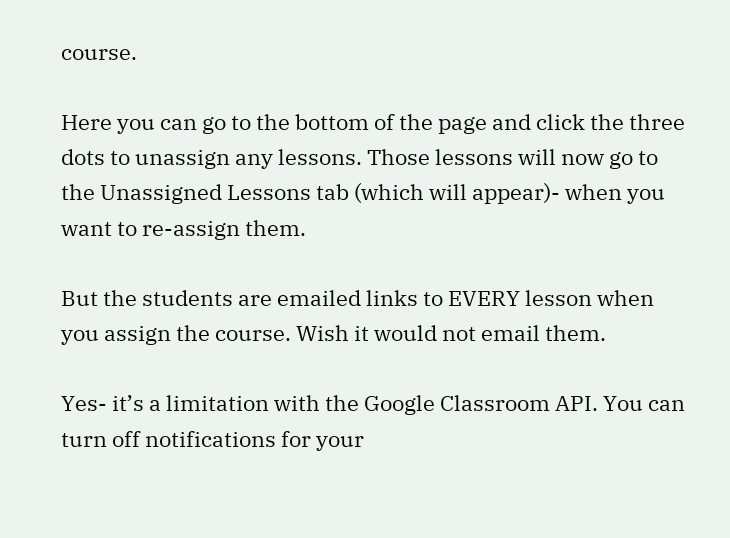course.

Here you can go to the bottom of the page and click the three dots to unassign any lessons. Those lessons will now go to the Unassigned Lessons tab (which will appear)- when you want to re-assign them.

But the students are emailed links to EVERY lesson when you assign the course. Wish it would not email them.

Yes- it’s a limitation with the Google Classroom API. You can turn off notifications for your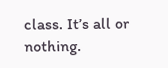class. It’s all or nothing.